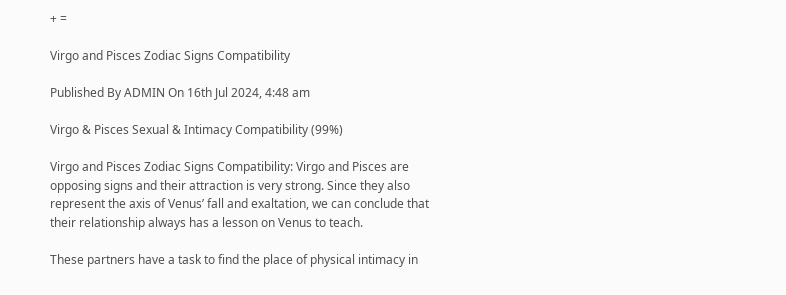+ =

Virgo and Pisces Zodiac Signs Compatibility

Published By ADMIN On 16th Jul 2024, 4:48 am

Virgo & Pisces Sexual & Intimacy Compatibility (99%)

Virgo and Pisces Zodiac Signs Compatibility: Virgo and Pisces are opposing signs and their attraction is very strong. Since they also represent the axis of Venus’ fall and exaltation, we can conclude that their relationship always has a lesson on Venus to teach.

These partners have a task to find the place of physical intimacy in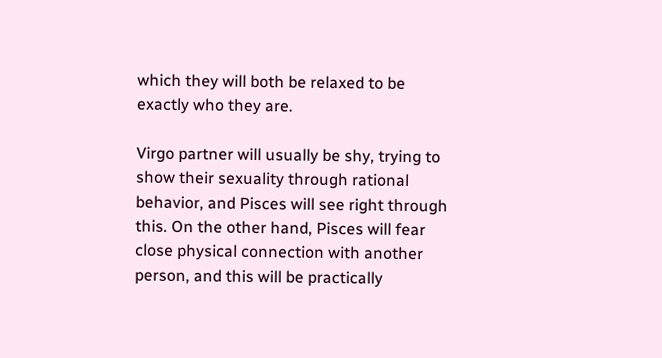which they will both be relaxed to be exactly who they are.

Virgo partner will usually be shy, trying to show their sexuality through rational behavior, and Pisces will see right through this. On the other hand, Pisces will fear close physical connection with another person, and this will be practically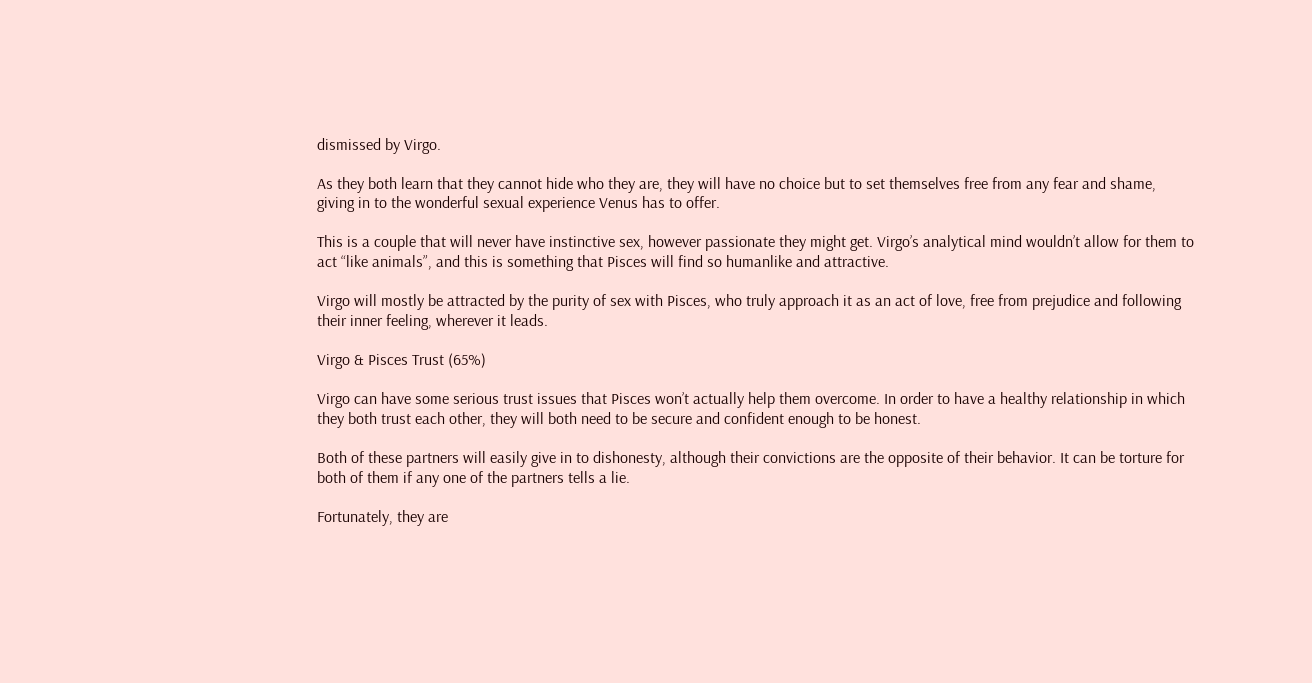dismissed by Virgo.

As they both learn that they cannot hide who they are, they will have no choice but to set themselves free from any fear and shame, giving in to the wonderful sexual experience Venus has to offer.

This is a couple that will never have instinctive sex, however passionate they might get. Virgo’s analytical mind wouldn’t allow for them to act “like animals”, and this is something that Pisces will find so humanlike and attractive.

Virgo will mostly be attracted by the purity of sex with Pisces, who truly approach it as an act of love, free from prejudice and following their inner feeling, wherever it leads.

Virgo & Pisces Trust (65%)

Virgo can have some serious trust issues that Pisces won’t actually help them overcome. In order to have a healthy relationship in which they both trust each other, they will both need to be secure and confident enough to be honest.

Both of these partners will easily give in to dishonesty, although their convictions are the opposite of their behavior. It can be torture for both of them if any one of the partners tells a lie.

Fortunately, they are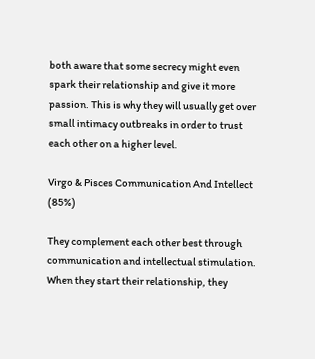both aware that some secrecy might even spark their relationship and give it more passion. This is why they will usually get over small intimacy outbreaks in order to trust each other on a higher level.

Virgo & Pisces Communication And Intellect (85%)

They complement each other best through communication and intellectual stimulation. When they start their relationship, they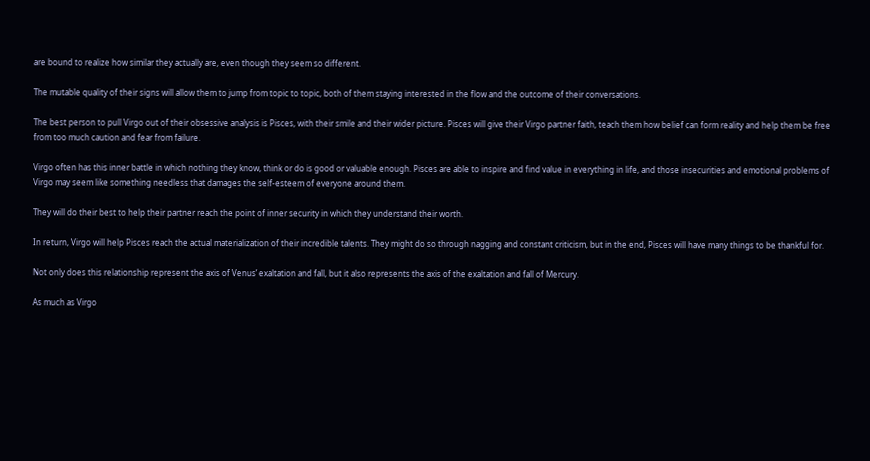are bound to realize how similar they actually are, even though they seem so different.

The mutable quality of their signs will allow them to jump from topic to topic, both of them staying interested in the flow and the outcome of their conversations.

The best person to pull Virgo out of their obsessive analysis is Pisces, with their smile and their wider picture. Pisces will give their Virgo partner faith, teach them how belief can form reality and help them be free from too much caution and fear from failure.

Virgo often has this inner battle in which nothing they know, think or do is good or valuable enough. Pisces are able to inspire and find value in everything in life, and those insecurities and emotional problems of Virgo may seem like something needless that damages the self-esteem of everyone around them.

They will do their best to help their partner reach the point of inner security in which they understand their worth.

In return, Virgo will help Pisces reach the actual materialization of their incredible talents. They might do so through nagging and constant criticism, but in the end, Pisces will have many things to be thankful for.

Not only does this relationship represent the axis of Venus’ exaltation and fall, but it also represents the axis of the exaltation and fall of Mercury.

As much as Virgo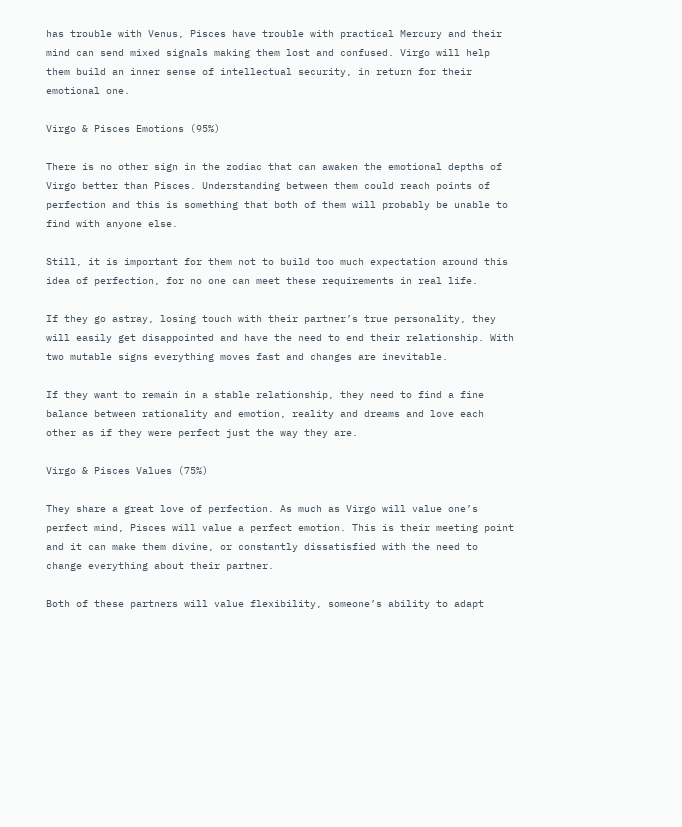has trouble with Venus, Pisces have trouble with practical Mercury and their mind can send mixed signals making them lost and confused. Virgo will help them build an inner sense of intellectual security, in return for their emotional one.

Virgo & Pisces Emotions (95%)

There is no other sign in the zodiac that can awaken the emotional depths of Virgo better than Pisces. Understanding between them could reach points of perfection and this is something that both of them will probably be unable to find with anyone else.

Still, it is important for them not to build too much expectation around this idea of perfection, for no one can meet these requirements in real life.

If they go astray, losing touch with their partner’s true personality, they will easily get disappointed and have the need to end their relationship. With two mutable signs everything moves fast and changes are inevitable.

If they want to remain in a stable relationship, they need to find a fine balance between rationality and emotion, reality and dreams and love each other as if they were perfect just the way they are.

Virgo & Pisces Values (75%)

They share a great love of perfection. As much as Virgo will value one’s perfect mind, Pisces will value a perfect emotion. This is their meeting point and it can make them divine, or constantly dissatisfied with the need to change everything about their partner.

Both of these partners will value flexibility, someone’s ability to adapt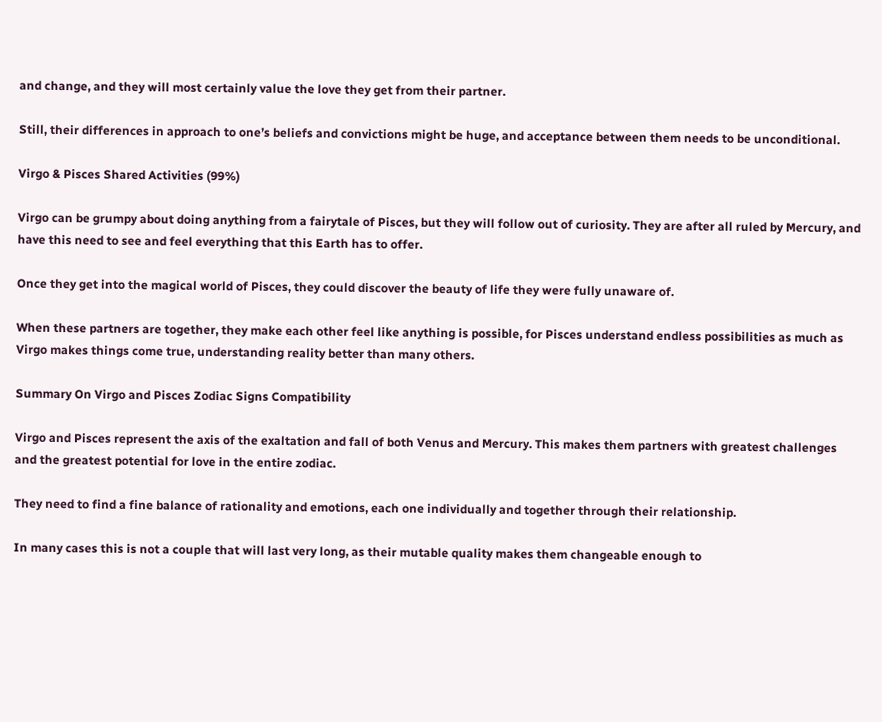and change, and they will most certainly value the love they get from their partner.

Still, their differences in approach to one’s beliefs and convictions might be huge, and acceptance between them needs to be unconditional.

Virgo & Pisces Shared Activities (99%)

Virgo can be grumpy about doing anything from a fairytale of Pisces, but they will follow out of curiosity. They are after all ruled by Mercury, and have this need to see and feel everything that this Earth has to offer.

Once they get into the magical world of Pisces, they could discover the beauty of life they were fully unaware of.

When these partners are together, they make each other feel like anything is possible, for Pisces understand endless possibilities as much as Virgo makes things come true, understanding reality better than many others.

Summary On Virgo and Pisces Zodiac Signs Compatibility

Virgo and Pisces represent the axis of the exaltation and fall of both Venus and Mercury. This makes them partners with greatest challenges and the greatest potential for love in the entire zodiac.

They need to find a fine balance of rationality and emotions, each one individually and together through their relationship.

In many cases this is not a couple that will last very long, as their mutable quality makes them changeable enough to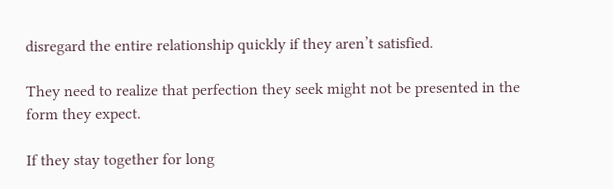disregard the entire relationship quickly if they aren’t satisfied.

They need to realize that perfection they seek might not be presented in the form they expect.

If they stay together for long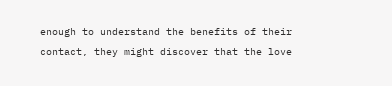enough to understand the benefits of their contact, they might discover that the love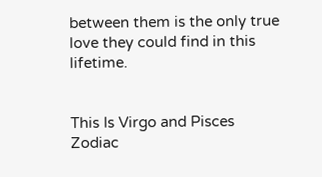between them is the only true love they could find in this lifetime.


This Is Virgo and Pisces Zodiac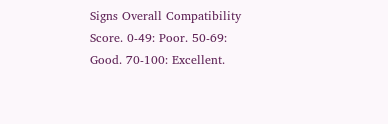Signs Overall Compatibility Score. 0-49: Poor. 50-69: Good. 70-100: Excellent.